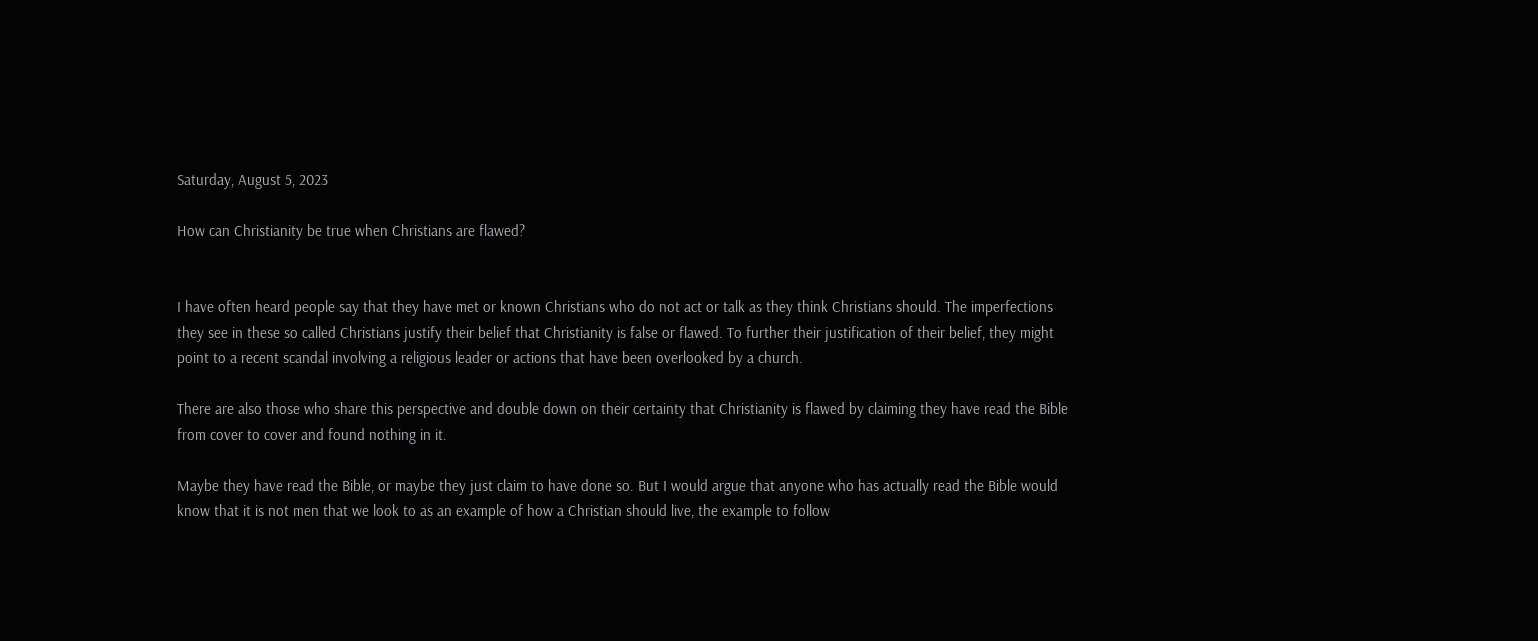Saturday, August 5, 2023

How can Christianity be true when Christians are flawed?


I have often heard people say that they have met or known Christians who do not act or talk as they think Christians should. The imperfections they see in these so called Christians justify their belief that Christianity is false or flawed. To further their justification of their belief, they might point to a recent scandal involving a religious leader or actions that have been overlooked by a church.

There are also those who share this perspective and double down on their certainty that Christianity is flawed by claiming they have read the Bible from cover to cover and found nothing in it.

Maybe they have read the Bible, or maybe they just claim to have done so. But I would argue that anyone who has actually read the Bible would know that it is not men that we look to as an example of how a Christian should live, the example to follow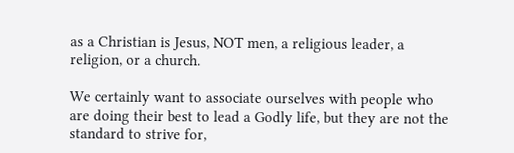as a Christian is Jesus, NOT men, a religious leader, a religion, or a church.

We certainly want to associate ourselves with people who are doing their best to lead a Godly life, but they are not the standard to strive for,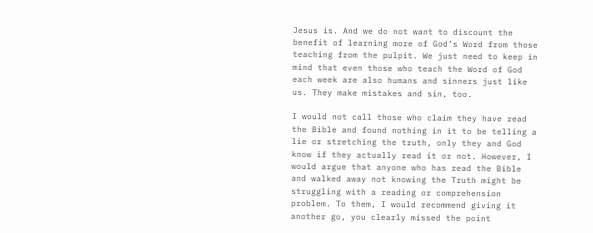Jesus is. And we do not want to discount the benefit of learning more of God’s Word from those teaching from the pulpit. We just need to keep in mind that even those who teach the Word of God each week are also humans and sinners just like us. They make mistakes and sin, too.

I would not call those who claim they have read the Bible and found nothing in it to be telling a lie or stretching the truth, only they and God know if they actually read it or not. However, I would argue that anyone who has read the Bible and walked away not knowing the Truth might be struggling with a reading or comprehension problem. To them, I would recommend giving it another go, you clearly missed the point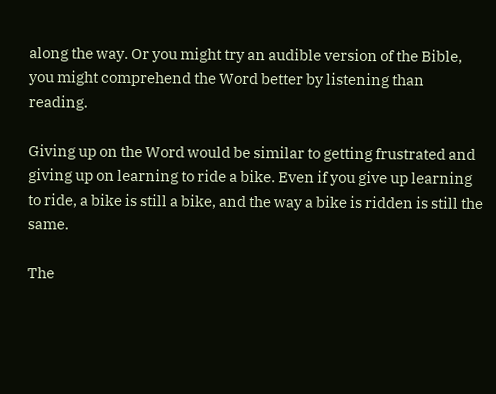along the way. Or you might try an audible version of the Bible, you might comprehend the Word better by listening than reading.

Giving up on the Word would be similar to getting frustrated and giving up on learning to ride a bike. Even if you give up learning to ride, a bike is still a bike, and the way a bike is ridden is still the same.

The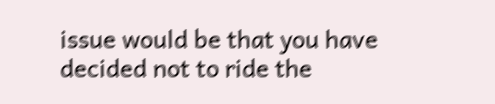issue would be that you have decided not to ride the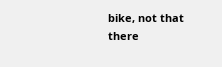bike, not that there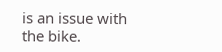is an issue with the bike.